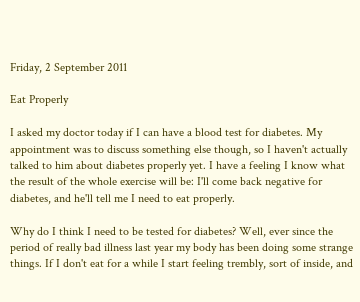Friday, 2 September 2011

Eat Properly

I asked my doctor today if I can have a blood test for diabetes. My appointment was to discuss something else though, so I haven't actually talked to him about diabetes properly yet. I have a feeling I know what the result of the whole exercise will be: I'll come back negative for diabetes, and he'll tell me I need to eat properly.

Why do I think I need to be tested for diabetes? Well, ever since the period of really bad illness last year my body has been doing some strange things. If I don't eat for a while I start feeling trembly, sort of inside, and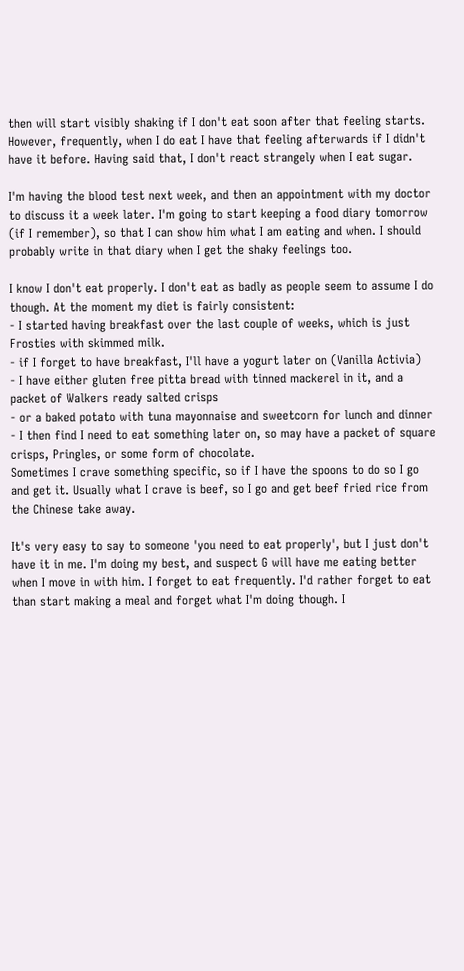then will start visibly shaking if I don't eat soon after that feeling starts. However, frequently, when I do eat I have that feeling afterwards if I didn't have it before. Having said that, I don't react strangely when I eat sugar.

I'm having the blood test next week, and then an appointment with my doctor to discuss it a week later. I'm going to start keeping a food diary tomorrow (if I remember), so that I can show him what I am eating and when. I should probably write in that diary when I get the shaky feelings too.

I know I don't eat properly. I don't eat as badly as people seem to assume I do though. At the moment my diet is fairly consistent:
- I started having breakfast over the last couple of weeks, which is just Frosties with skimmed milk.
- if I forget to have breakfast, I'll have a yogurt later on (Vanilla Activia)
- I have either gluten free pitta bread with tinned mackerel in it, and a packet of Walkers ready salted crisps
- or a baked potato with tuna mayonnaise and sweetcorn for lunch and dinner
- I then find I need to eat something later on, so may have a packet of square crisps, Pringles, or some form of chocolate.
Sometimes I crave something specific, so if I have the spoons to do so I go and get it. Usually what I crave is beef, so I go and get beef fried rice from the Chinese take away.

It's very easy to say to someone 'you need to eat properly', but I just don't have it in me. I'm doing my best, and suspect G will have me eating better when I move in with him. I forget to eat frequently. I'd rather forget to eat than start making a meal and forget what I'm doing though. I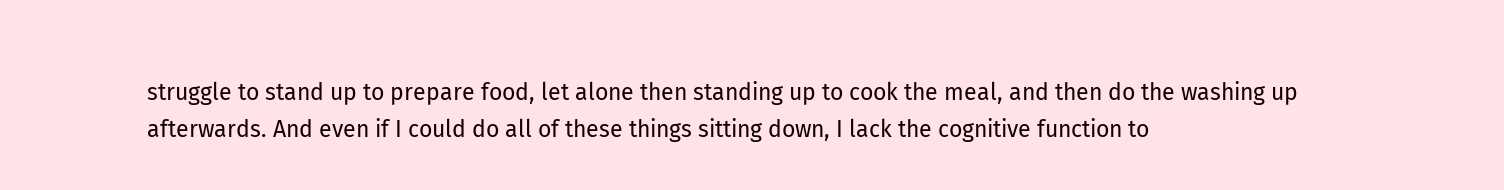struggle to stand up to prepare food, let alone then standing up to cook the meal, and then do the washing up afterwards. And even if I could do all of these things sitting down, I lack the cognitive function to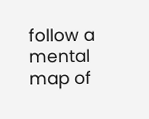follow a mental map of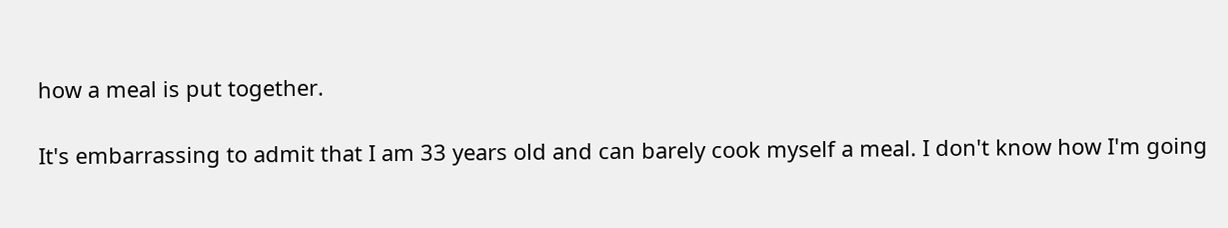how a meal is put together.

It's embarrassing to admit that I am 33 years old and can barely cook myself a meal. I don't know how I'm going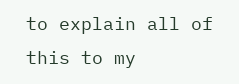to explain all of this to my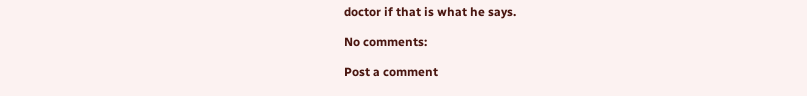doctor if that is what he says.

No comments:

Post a comment